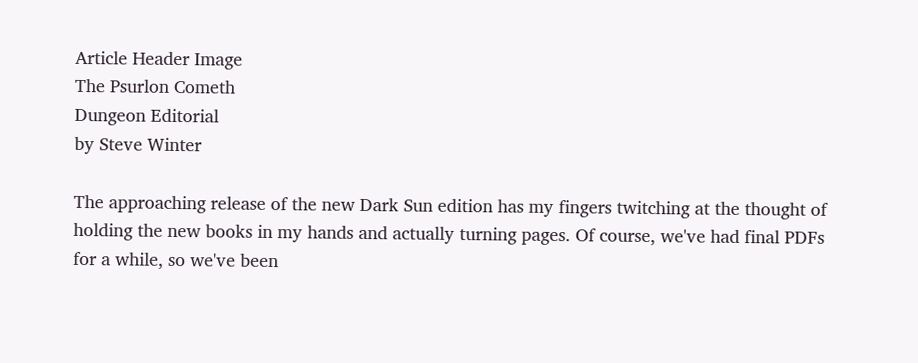Article Header Image
The Psurlon Cometh
Dungeon Editorial
by Steve Winter

The approaching release of the new Dark Sun edition has my fingers twitching at the thought of holding the new books in my hands and actually turning pages. Of course, we've had final PDFs for a while, so we've been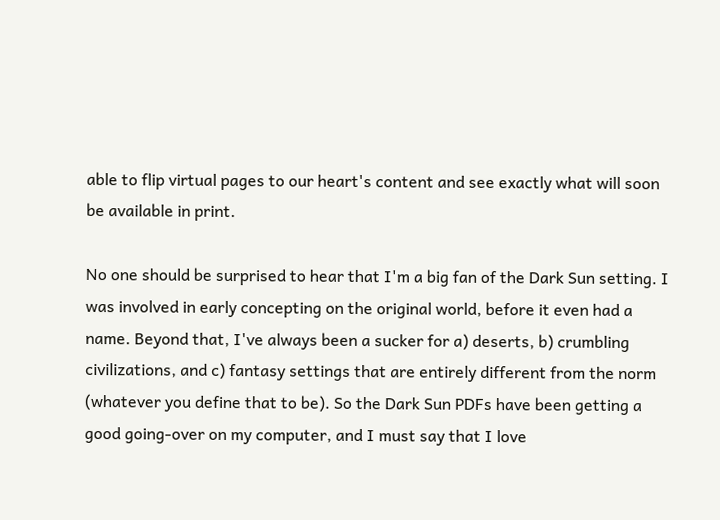able to flip virtual pages to our heart's content and see exactly what will soon be available in print.

No one should be surprised to hear that I'm a big fan of the Dark Sun setting. I was involved in early concepting on the original world, before it even had a name. Beyond that, I've always been a sucker for a) deserts, b) crumbling civilizations, and c) fantasy settings that are entirely different from the norm (whatever you define that to be). So the Dark Sun PDFs have been getting a good going-over on my computer, and I must say that I love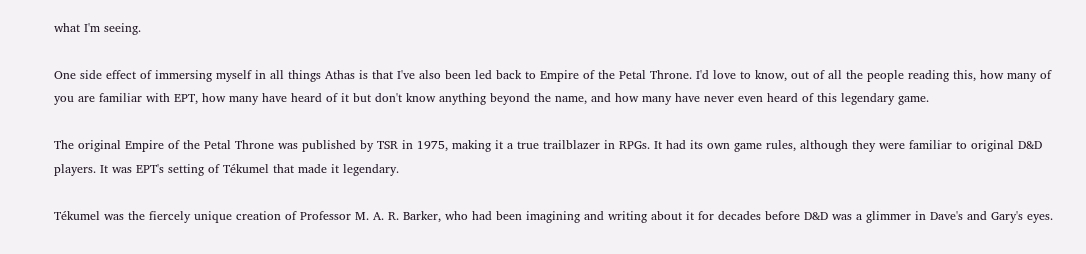what I'm seeing.

One side effect of immersing myself in all things Athas is that I've also been led back to Empire of the Petal Throne. I'd love to know, out of all the people reading this, how many of you are familiar with EPT, how many have heard of it but don't know anything beyond the name, and how many have never even heard of this legendary game.

The original Empire of the Petal Throne was published by TSR in 1975, making it a true trailblazer in RPGs. It had its own game rules, although they were familiar to original D&D players. It was EPT's setting of Tékumel that made it legendary.

Tékumel was the fiercely unique creation of Professor M. A. R. Barker, who had been imagining and writing about it for decades before D&D was a glimmer in Dave's and Gary's eyes.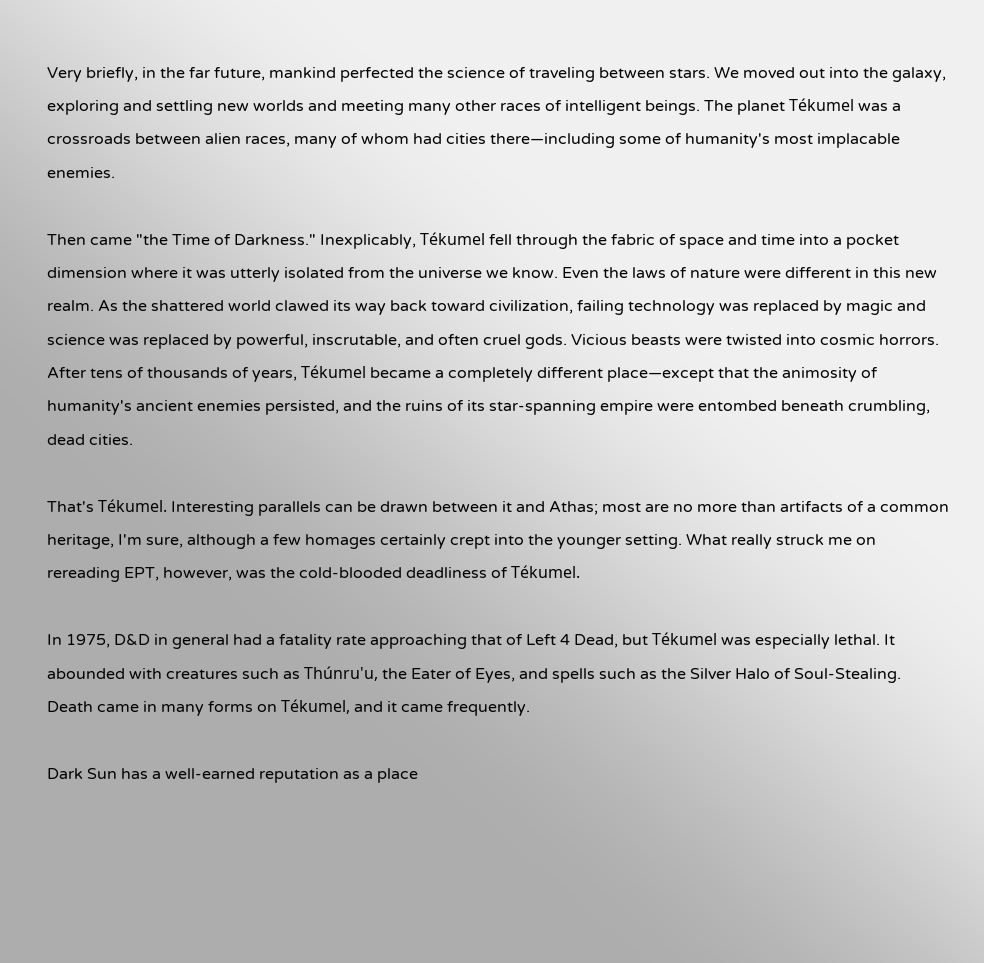Very briefly, in the far future, mankind perfected the science of traveling between stars. We moved out into the galaxy, exploring and settling new worlds and meeting many other races of intelligent beings. The planet Tékumel was a crossroads between alien races, many of whom had cities there—including some of humanity's most implacable enemies.

Then came "the Time of Darkness." Inexplicably, Tékumel fell through the fabric of space and time into a pocket dimension where it was utterly isolated from the universe we know. Even the laws of nature were different in this new realm. As the shattered world clawed its way back toward civilization, failing technology was replaced by magic and science was replaced by powerful, inscrutable, and often cruel gods. Vicious beasts were twisted into cosmic horrors. After tens of thousands of years, Tékumel became a completely different place—except that the animosity of humanity's ancient enemies persisted, and the ruins of its star-spanning empire were entombed beneath crumbling, dead cities.

That's Tékumel. Interesting parallels can be drawn between it and Athas; most are no more than artifacts of a common heritage, I'm sure, although a few homages certainly crept into the younger setting. What really struck me on rereading EPT, however, was the cold-blooded deadliness of Tékumel.

In 1975, D&D in general had a fatality rate approaching that of Left 4 Dead, but Tékumel was especially lethal. It abounded with creatures such as Thúnru'u, the Eater of Eyes, and spells such as the Silver Halo of Soul-Stealing. Death came in many forms on Tékumel, and it came frequently.

Dark Sun has a well-earned reputation as a place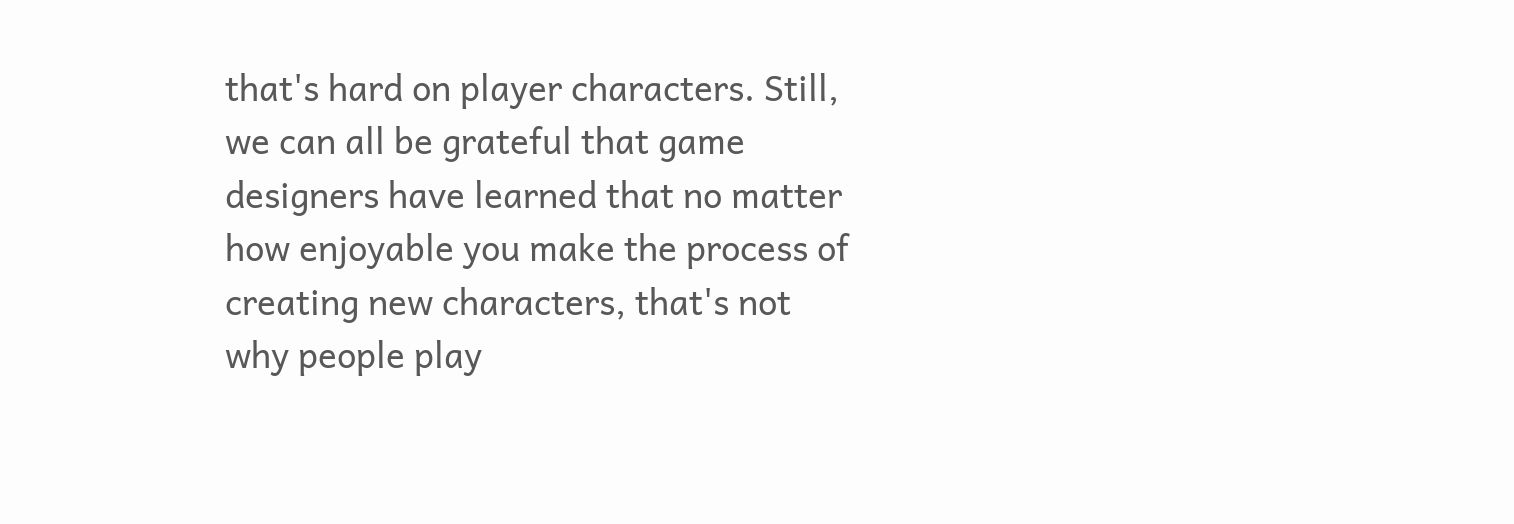that's hard on player characters. Still, we can all be grateful that game designers have learned that no matter how enjoyable you make the process of creating new characters, that's not why people play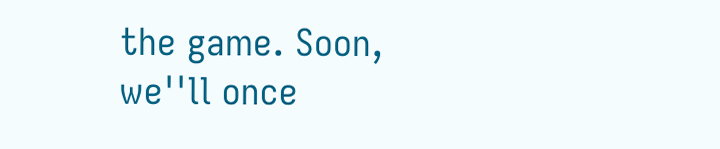the game. Soon, we''ll once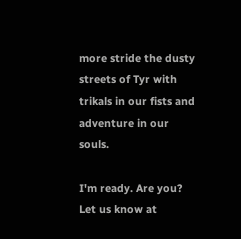more stride the dusty streets of Tyr with trikals in our fists and adventure in our souls.

I'm ready. Are you? Let us know at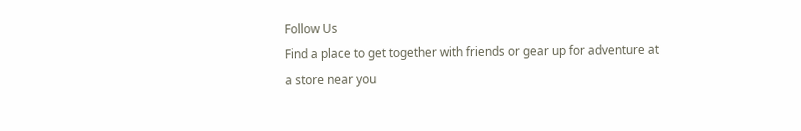Follow Us
Find a place to get together with friends or gear up for adventure at a store near you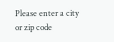Please enter a city or zip code